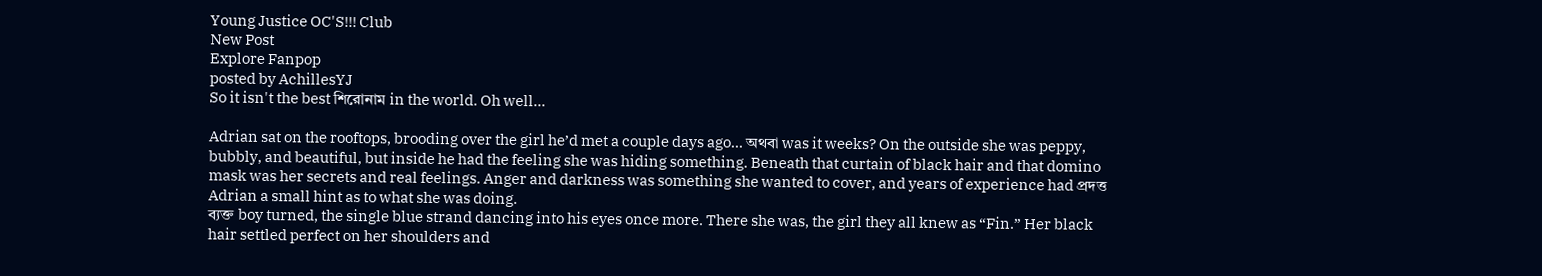Young Justice OC'S!!! Club
New Post
Explore Fanpop
posted by AchillesYJ
So it isn't the best শিরোনাম in the world. Oh well...

Adrian sat on the rooftops, brooding over the girl he’d met a couple days ago... অথবা was it weeks? On the outside she was peppy, bubbly, and beautiful, but inside he had the feeling she was hiding something. Beneath that curtain of black hair and that domino mask was her secrets and real feelings. Anger and darkness was something she wanted to cover, and years of experience had প্রদত্ত Adrian a small hint as to what she was doing.
ব্যক্ত boy turned, the single blue strand dancing into his eyes once more. There she was, the girl they all knew as “Fin.” Her black hair settled perfect on her shoulders and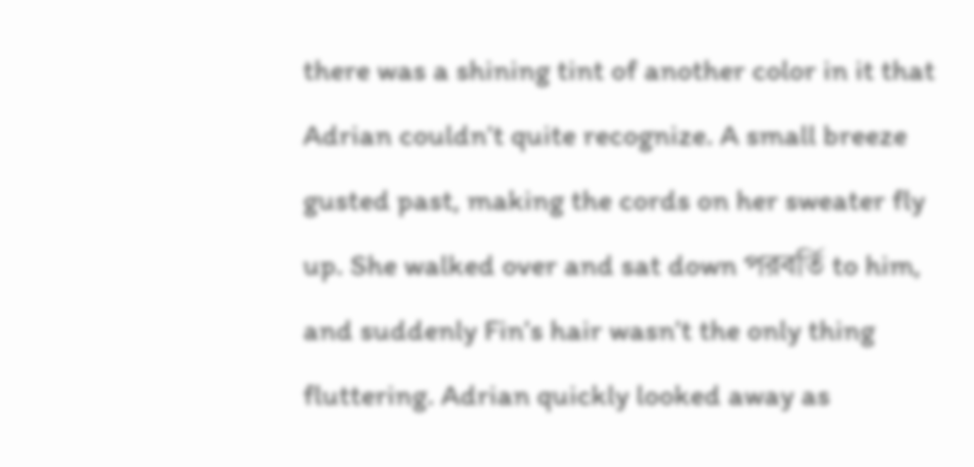there was a shining tint of another color in it that Adrian couldn’t quite recognize. A small breeze gusted past, making the cords on her sweater fly up. She walked over and sat down পরবর্তি to him, and suddenly Fin’s hair wasn’t the only thing fluttering. Adrian quickly looked away as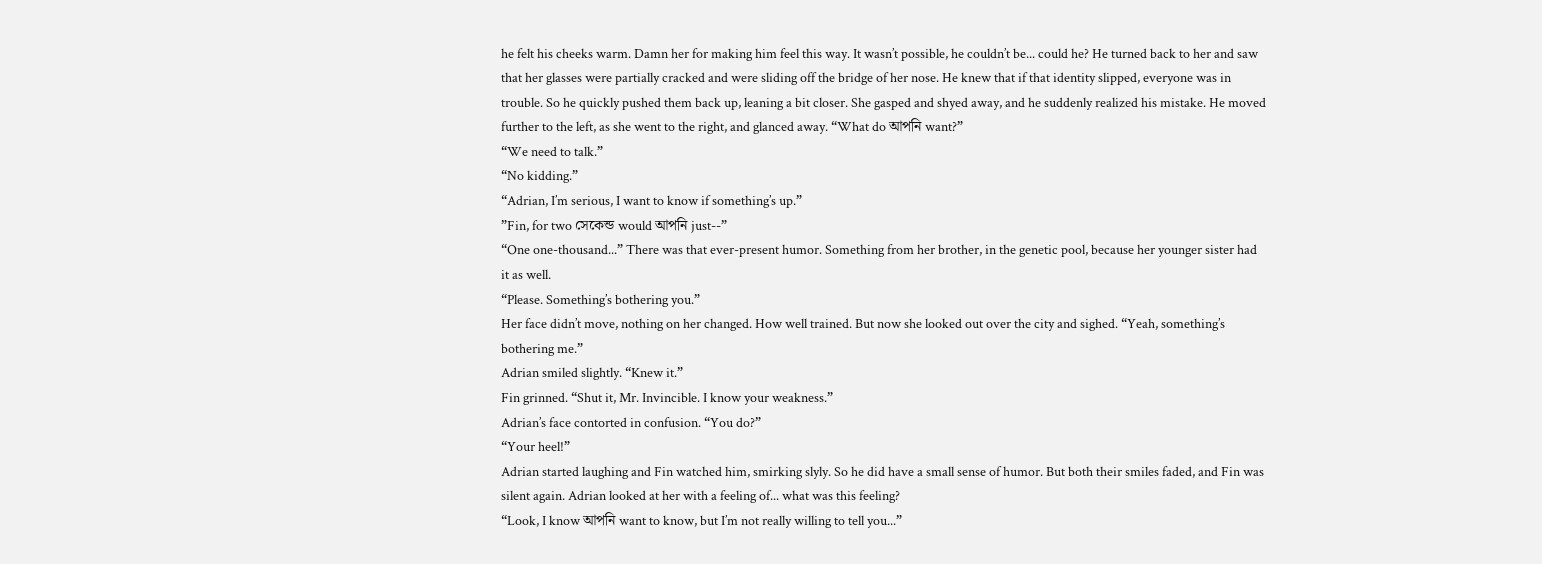he felt his cheeks warm. Damn her for making him feel this way. It wasn’t possible, he couldn’t be... could he? He turned back to her and saw that her glasses were partially cracked and were sliding off the bridge of her nose. He knew that if that identity slipped, everyone was in trouble. So he quickly pushed them back up, leaning a bit closer. She gasped and shyed away, and he suddenly realized his mistake. He moved further to the left, as she went to the right, and glanced away. “What do আপনি want?”
“We need to talk.”
“No kidding.”
“Adrian, I’m serious, I want to know if something’s up.”
”Fin, for two সেকেন্ড would আপনি just--”
“One one-thousand...” There was that ever-present humor. Something from her brother, in the genetic pool, because her younger sister had it as well.
“Please. Something’s bothering you.”
Her face didn’t move, nothing on her changed. How well trained. But now she looked out over the city and sighed. “Yeah, something’s bothering me.”
Adrian smiled slightly. “Knew it.”
Fin grinned. “Shut it, Mr. Invincible. I know your weakness.”
Adrian’s face contorted in confusion. “You do?”
“Your heel!”
Adrian started laughing and Fin watched him, smirking slyly. So he did have a small sense of humor. But both their smiles faded, and Fin was silent again. Adrian looked at her with a feeling of... what was this feeling?
“Look, I know আপনি want to know, but I’m not really willing to tell you...”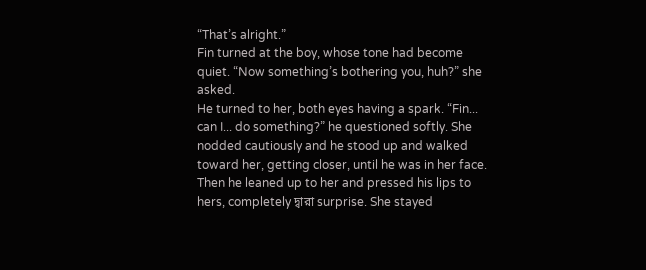“That’s alright.”
Fin turned at the boy, whose tone had become quiet. “Now something’s bothering you, huh?” she asked.
He turned to her, both eyes having a spark. “Fin... can I... do something?” he questioned softly. She nodded cautiously and he stood up and walked toward her, getting closer, until he was in her face.
Then he leaned up to her and pressed his lips to hers, completely দ্বারা surprise. She stayed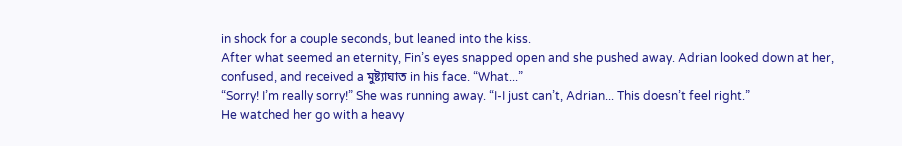in shock for a couple seconds, but leaned into the kiss.
After what seemed an eternity, Fin’s eyes snapped open and she pushed away. Adrian looked down at her, confused, and received a মুষ্ট্যাঘাত in his face. “What...”
“Sorry! I’m really sorry!” She was running away. “I-I just can’t, Adrian... This doesn’t feel right.”
He watched her go with a heavy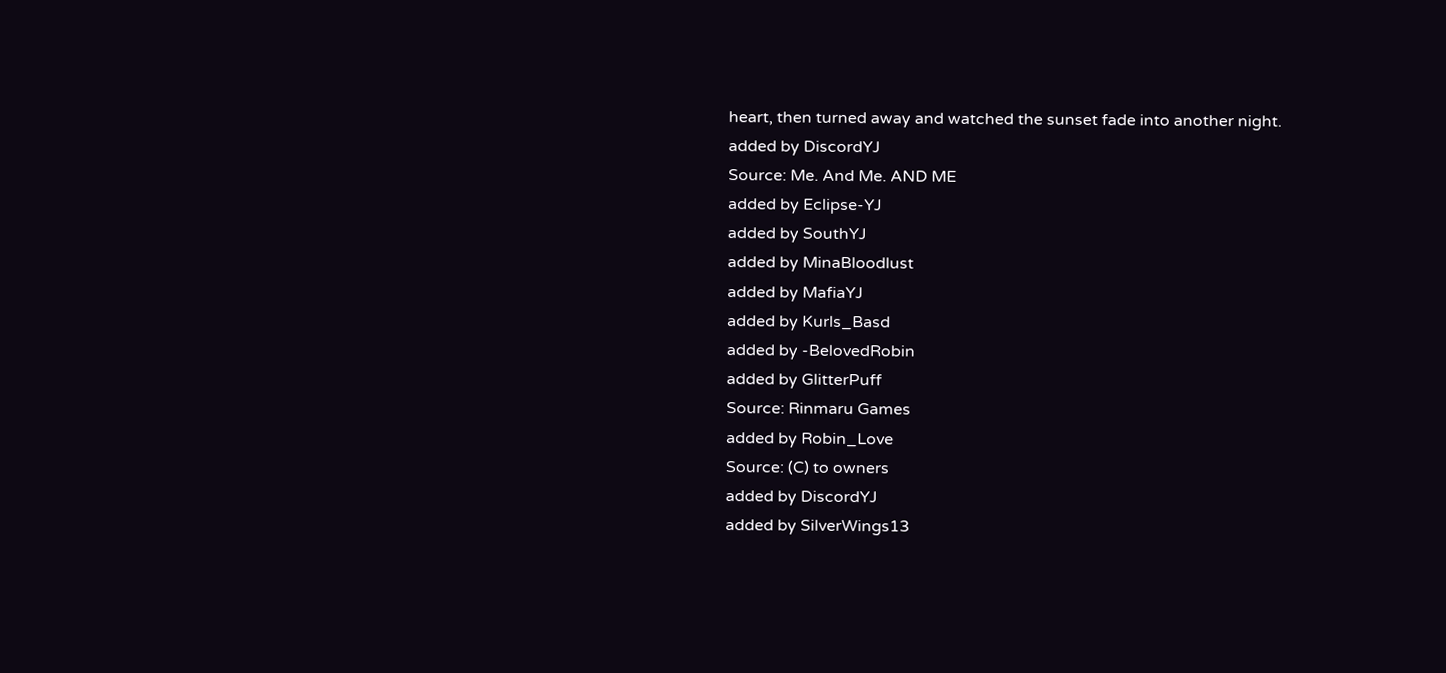heart, then turned away and watched the sunset fade into another night.
added by DiscordYJ
Source: Me. And Me. AND ME
added by Eclipse-YJ
added by SouthYJ
added by MinaBloodlust
added by MafiaYJ
added by Kurls_Basd
added by -BelovedRobin
added by GlitterPuff
Source: Rinmaru Games
added by Robin_Love
Source: (C) to owners
added by DiscordYJ
added by SilverWings13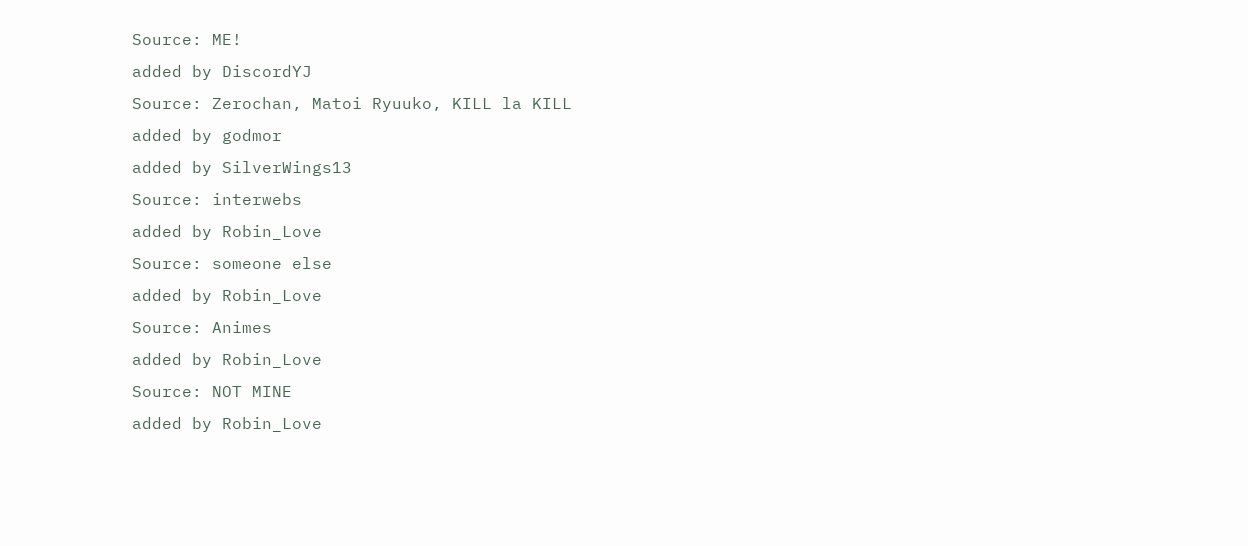Source: ME!
added by DiscordYJ
Source: Zerochan, Matoi Ryuuko, KILL la KILL
added by godmor
added by SilverWings13
Source: interwebs
added by Robin_Love
Source: someone else
added by Robin_Love
Source: Animes
added by Robin_Love
Source: NOT MINE
added by Robin_Love